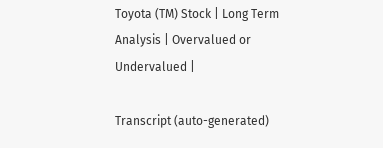Toyota (TM) Stock | Long Term Analysis | Overvalued or Undervalued |

Transcript (auto-generated)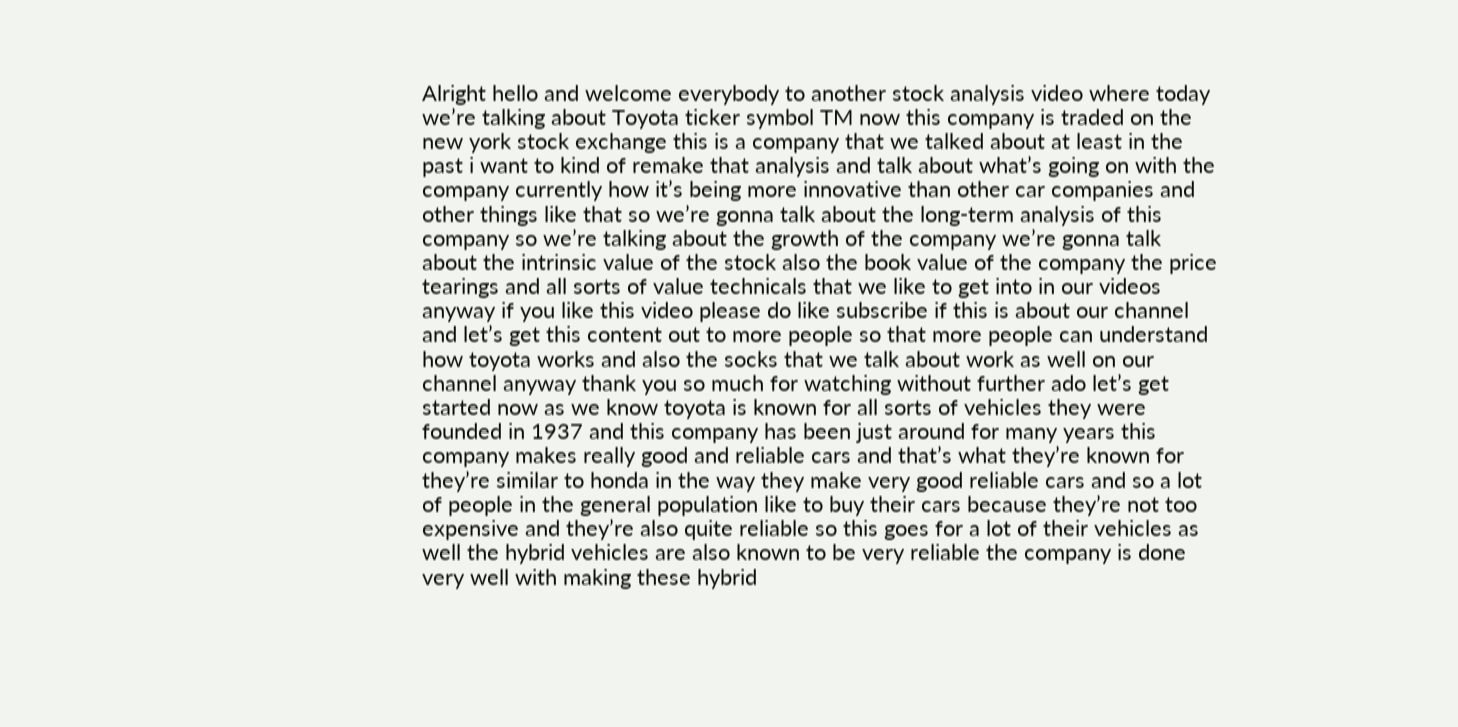Alright hello and welcome everybody to another stock analysis video where today we’re talking about Toyota ticker symbol TM now this company is traded on the new york stock exchange this is a company that we talked about at least in the past i want to kind of remake that analysis and talk about what’s going on with the company currently how it’s being more innovative than other car companies and other things like that so we’re gonna talk about the long-term analysis of this company so we’re talking about the growth of the company we’re gonna talk about the intrinsic value of the stock also the book value of the company the price tearings and all sorts of value technicals that we like to get into in our videos anyway if you like this video please do like subscribe if this is about our channel and let’s get this content out to more people so that more people can understand how toyota works and also the socks that we talk about work as well on our channel anyway thank you so much for watching without further ado let’s get started now as we know toyota is known for all sorts of vehicles they were founded in 1937 and this company has been just around for many years this company makes really good and reliable cars and that’s what they’re known for they’re similar to honda in the way they make very good reliable cars and so a lot of people in the general population like to buy their cars because they’re not too expensive and they’re also quite reliable so this goes for a lot of their vehicles as well the hybrid vehicles are also known to be very reliable the company is done very well with making these hybrid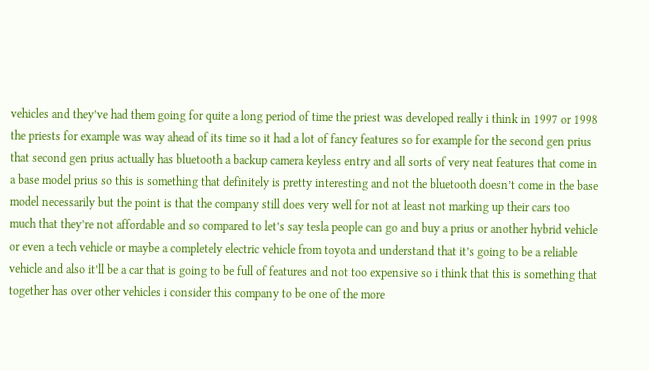vehicles and they’ve had them going for quite a long period of time the priest was developed really i think in 1997 or 1998 the priests for example was way ahead of its time so it had a lot of fancy features so for example for the second gen prius that second gen prius actually has bluetooth a backup camera keyless entry and all sorts of very neat features that come in a base model prius so this is something that definitely is pretty interesting and not the bluetooth doesn’t come in the base model necessarily but the point is that the company still does very well for not at least not marking up their cars too much that they’re not affordable and so compared to let’s say tesla people can go and buy a prius or another hybrid vehicle or even a tech vehicle or maybe a completely electric vehicle from toyota and understand that it’s going to be a reliable vehicle and also it’ll be a car that is going to be full of features and not too expensive so i think that this is something that together has over other vehicles i consider this company to be one of the more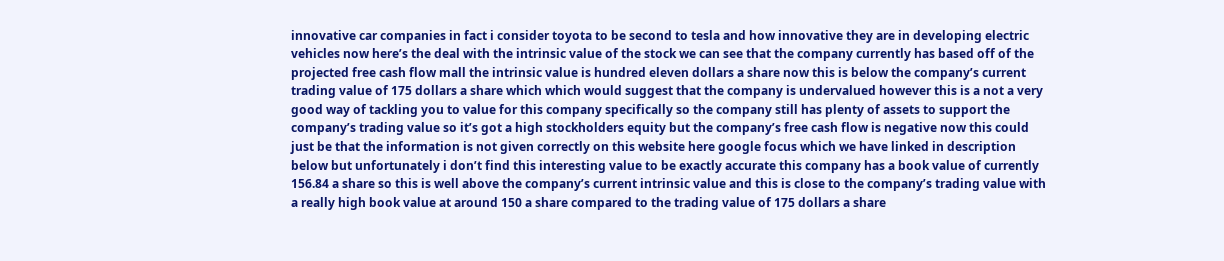innovative car companies in fact i consider toyota to be second to tesla and how innovative they are in developing electric vehicles now here’s the deal with the intrinsic value of the stock we can see that the company currently has based off of the projected free cash flow mall the intrinsic value is hundred eleven dollars a share now this is below the company’s current trading value of 175 dollars a share which which would suggest that the company is undervalued however this is a not a very good way of tackling you to value for this company specifically so the company still has plenty of assets to support the company’s trading value so it’s got a high stockholders equity but the company’s free cash flow is negative now this could just be that the information is not given correctly on this website here google focus which we have linked in description below but unfortunately i don’t find this interesting value to be exactly accurate this company has a book value of currently 156.84 a share so this is well above the company’s current intrinsic value and this is close to the company’s trading value with a really high book value at around 150 a share compared to the trading value of 175 dollars a share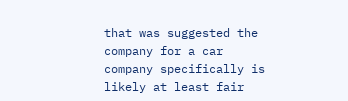that was suggested the company for a car company specifically is likely at least fair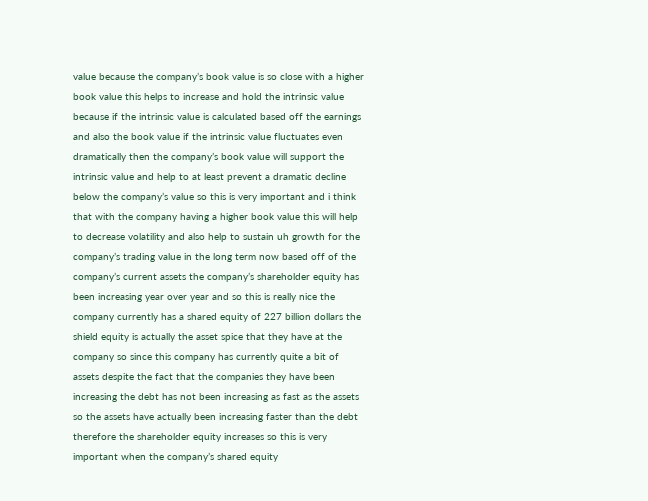value because the company’s book value is so close with a higher book value this helps to increase and hold the intrinsic value because if the intrinsic value is calculated based off the earnings and also the book value if the intrinsic value fluctuates even dramatically then the company’s book value will support the intrinsic value and help to at least prevent a dramatic decline below the company’s value so this is very important and i think that with the company having a higher book value this will help to decrease volatility and also help to sustain uh growth for the company’s trading value in the long term now based off of the company’s current assets the company’s shareholder equity has been increasing year over year and so this is really nice the company currently has a shared equity of 227 billion dollars the shield equity is actually the asset spice that they have at the company so since this company has currently quite a bit of assets despite the fact that the companies they have been increasing the debt has not been increasing as fast as the assets so the assets have actually been increasing faster than the debt therefore the shareholder equity increases so this is very important when the company’s shared equity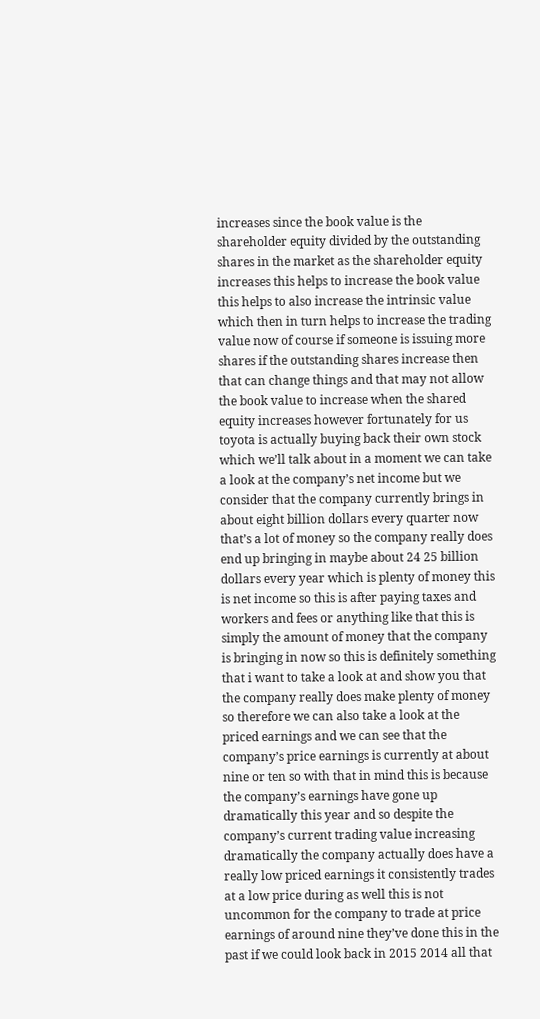increases since the book value is the shareholder equity divided by the outstanding shares in the market as the shareholder equity increases this helps to increase the book value this helps to also increase the intrinsic value which then in turn helps to increase the trading value now of course if someone is issuing more shares if the outstanding shares increase then that can change things and that may not allow the book value to increase when the shared equity increases however fortunately for us toyota is actually buying back their own stock which we’ll talk about in a moment we can take a look at the company’s net income but we consider that the company currently brings in about eight billion dollars every quarter now that’s a lot of money so the company really does end up bringing in maybe about 24 25 billion dollars every year which is plenty of money this is net income so this is after paying taxes and workers and fees or anything like that this is simply the amount of money that the company is bringing in now so this is definitely something that i want to take a look at and show you that the company really does make plenty of money so therefore we can also take a look at the priced earnings and we can see that the company’s price earnings is currently at about nine or ten so with that in mind this is because the company’s earnings have gone up dramatically this year and so despite the company’s current trading value increasing dramatically the company actually does have a really low priced earnings it consistently trades at a low price during as well this is not uncommon for the company to trade at price earnings of around nine they’ve done this in the past if we could look back in 2015 2014 all that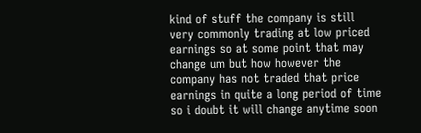kind of stuff the company is still very commonly trading at low priced earnings so at some point that may change um but how however the company has not traded that price earnings in quite a long period of time so i doubt it will change anytime soon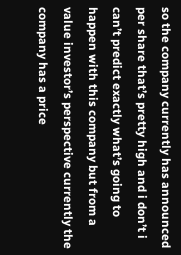so the company currently has announced per share that’s pretty high and i don’t i can’t predict exactly what’s going to happen with this company but from a value investor’s perspective currently the company has a price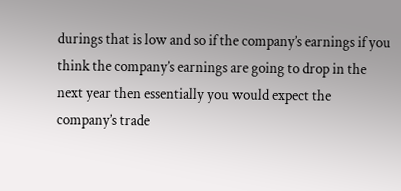durings that is low and so if the company’s earnings if you think the company’s earnings are going to drop in the next year then essentially you would expect the company’s trade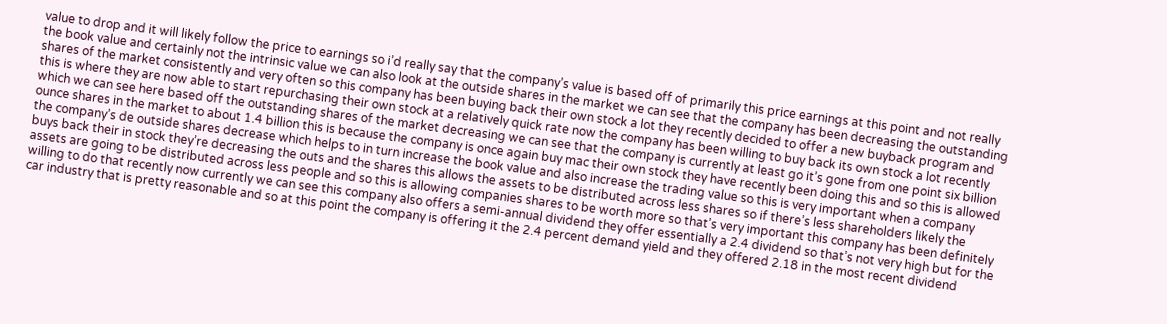value to drop and it will likely follow the price to earnings so i’d really say that the company’s value is based off of primarily this price earnings at this point and not really the book value and certainly not the intrinsic value we can also look at the outside shares in the market we can see that the company has been decreasing the outstanding shares of the market consistently and very often so this company has been buying back their own stock a lot they recently decided to offer a new buyback program and this is where they are now able to start repurchasing their own stock at a relatively quick rate now the company has been willing to buy back its own stock a lot recently which we can see here based off the outstanding shares of the market decreasing we can see that the company is currently at least go it’s gone from one point six billion ounce shares in the market to about 1.4 billion this is because the company is once again buy mac their own stock they have recently been doing this and so this is allowed the company’s de outside shares decrease which helps to in turn increase the book value and also increase the trading value so this is very important when a company buys back their in stock they’re decreasing the outs and the shares this allows the assets to be distributed across less shares so if there’s less shareholders likely the assets are going to be distributed across less people and so this is allowing companies shares to be worth more so that’s very important this company has been definitely willing to do that recently now currently we can see this company also offers a semi-annual dividend they offer essentially a 2.4 dividend so that’s not very high but for the car industry that is pretty reasonable and so at this point the company is offering it the 2.4 percent demand yield and they offered 2.18 in the most recent dividend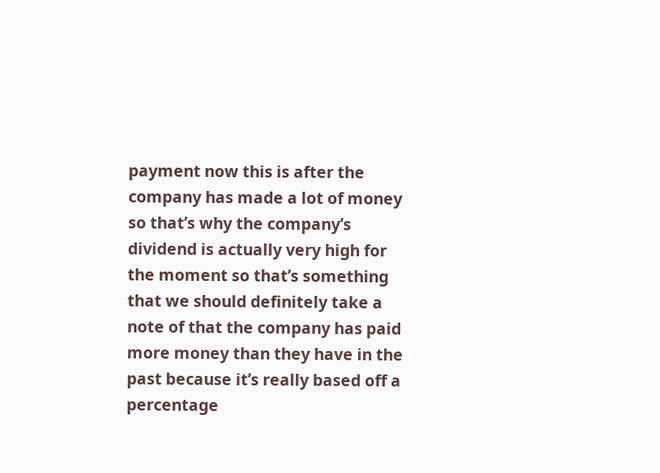payment now this is after the company has made a lot of money so that’s why the company’s dividend is actually very high for the moment so that’s something that we should definitely take a note of that the company has paid more money than they have in the past because it’s really based off a percentage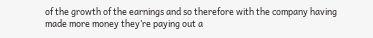of the growth of the earnings and so therefore with the company having made more money they’re paying out a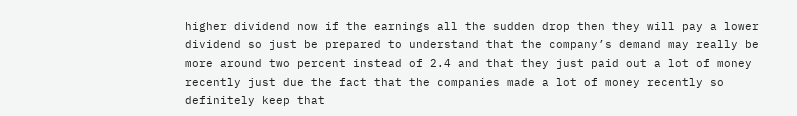higher dividend now if the earnings all the sudden drop then they will pay a lower dividend so just be prepared to understand that the company’s demand may really be more around two percent instead of 2.4 and that they just paid out a lot of money recently just due the fact that the companies made a lot of money recently so definitely keep that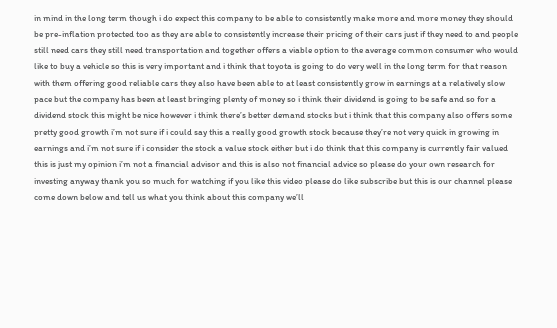in mind in the long term though i do expect this company to be able to consistently make more and more money they should be pre-inflation protected too as they are able to consistently increase their pricing of their cars just if they need to and people still need cars they still need transportation and together offers a viable option to the average common consumer who would like to buy a vehicle so this is very important and i think that toyota is going to do very well in the long term for that reason with them offering good reliable cars they also have been able to at least consistently grow in earnings at a relatively slow pace but the company has been at least bringing plenty of money so i think their dividend is going to be safe and so for a dividend stock this might be nice however i think there’s better demand stocks but i think that this company also offers some pretty good growth i’m not sure if i could say this a really good growth stock because they’re not very quick in growing in earnings and i’m not sure if i consider the stock a value stock either but i do think that this company is currently fair valued this is just my opinion i’m not a financial advisor and this is also not financial advice so please do your own research for investing anyway thank you so much for watching if you like this video please do like subscribe but this is our channel please come down below and tell us what you think about this company we’ll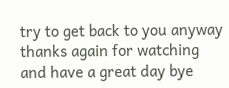try to get back to you anyway thanks again for watching and have a great day bye